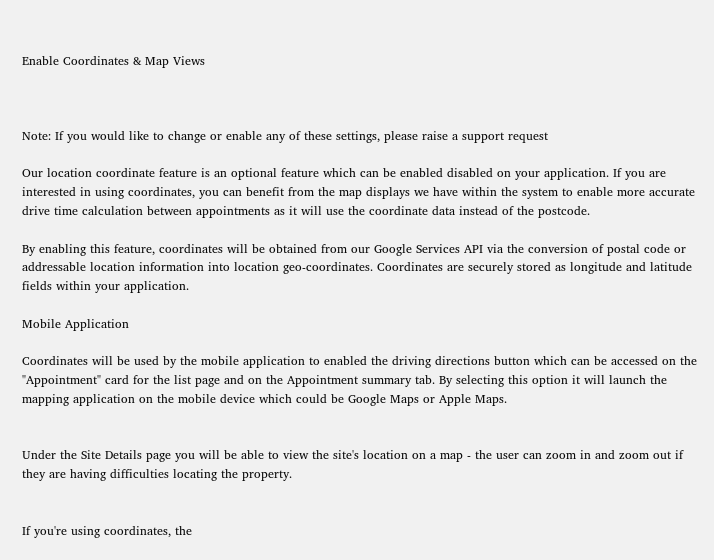Enable Coordinates & Map Views



Note: If you would like to change or enable any of these settings, please raise a support request

Our location coordinate feature is an optional feature which can be enabled disabled on your application. If you are interested in using coordinates, you can benefit from the map displays we have within the system to enable more accurate drive time calculation between appointments as it will use the coordinate data instead of the postcode.

By enabling this feature, coordinates will be obtained from our Google Services API via the conversion of postal code or addressable location information into location geo-coordinates. Coordinates are securely stored as longitude and latitude fields within your application.

Mobile Application

Coordinates will be used by the mobile application to enabled the driving directions button which can be accessed on the "Appointment" card for the list page and on the Appointment summary tab. By selecting this option it will launch the mapping application on the mobile device which could be Google Maps or Apple Maps.


Under the Site Details page you will be able to view the site's location on a map - the user can zoom in and zoom out if they are having difficulties locating the property.


If you're using coordinates, the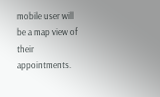mobile user will be a map view of their appointments.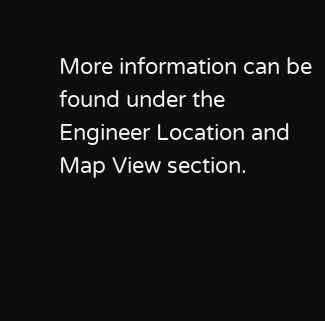More information can be found under the Engineer Location and Map View section.